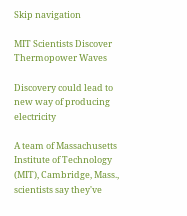Skip navigation

MIT Scientists Discover Thermopower Waves

Discovery could lead to new way of producing electricity

A team of Massachusetts Institute of Technology (MIT), Cambridge, Mass., scientists say they've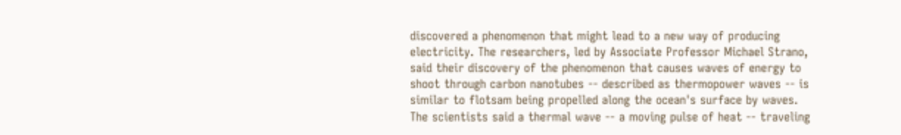discovered a phenomenon that might lead to a new way of producing electricity. The researchers, led by Associate Professor Michael Strano, said their discovery of the phenomenon that causes waves of energy to shoot through carbon nanotubes -- described as thermopower waves -- is similar to flotsam being propelled along the ocean's surface by waves. The scientists said a thermal wave -- a moving pulse of heat -- traveling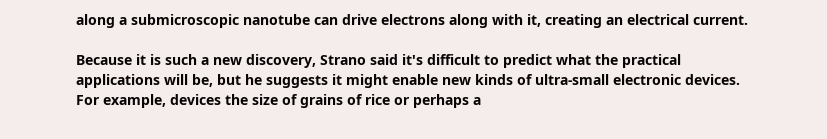along a submicroscopic nanotube can drive electrons along with it, creating an electrical current.

Because it is such a new discovery, Strano said it's difficult to predict what the practical applications will be, but he suggests it might enable new kinds of ultra-small electronic devices. For example, devices the size of grains of rice or perhaps a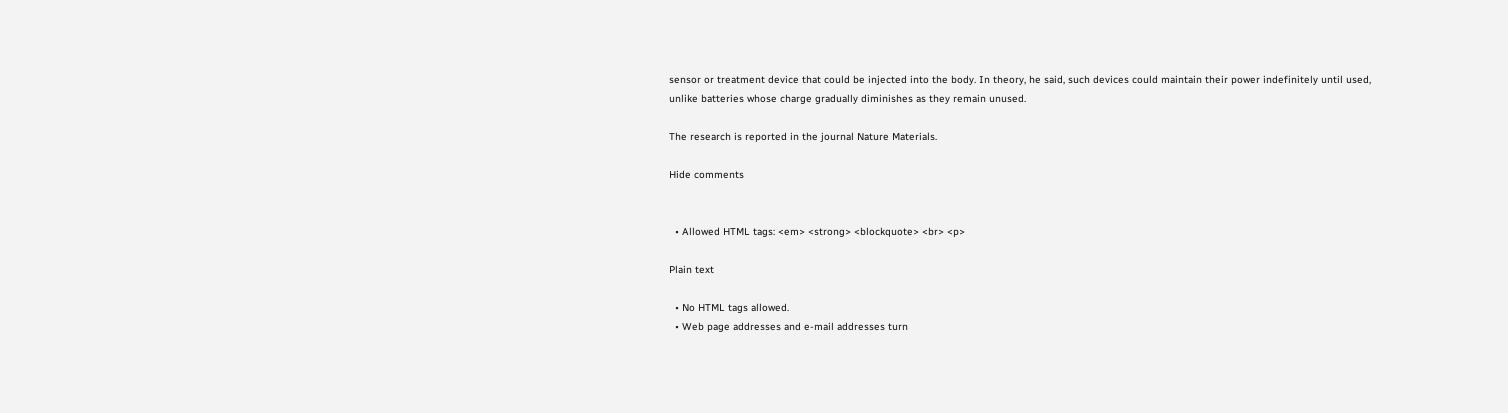sensor or treatment device that could be injected into the body. In theory, he said, such devices could maintain their power indefinitely until used, unlike batteries whose charge gradually diminishes as they remain unused.

The research is reported in the journal Nature Materials.

Hide comments


  • Allowed HTML tags: <em> <strong> <blockquote> <br> <p>

Plain text

  • No HTML tags allowed.
  • Web page addresses and e-mail addresses turn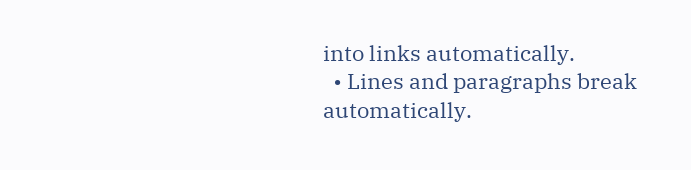into links automatically.
  • Lines and paragraphs break automatically.